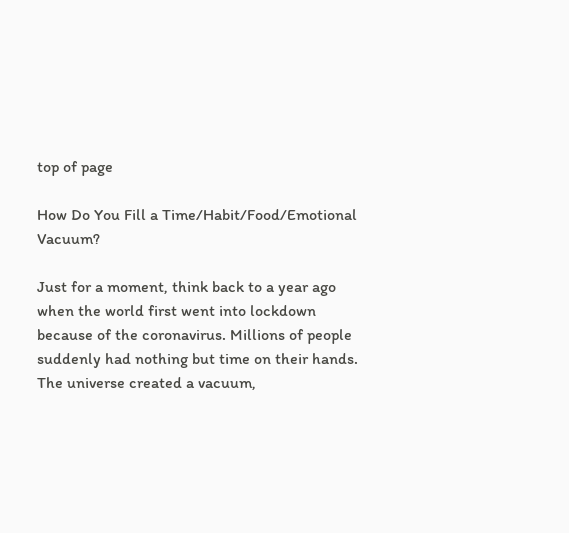top of page

How Do You Fill a Time/Habit/Food/Emotional Vacuum?

Just for a moment, think back to a year ago when the world first went into lockdown because of the coronavirus. Millions of people suddenly had nothing but time on their hands. The universe created a vacuum,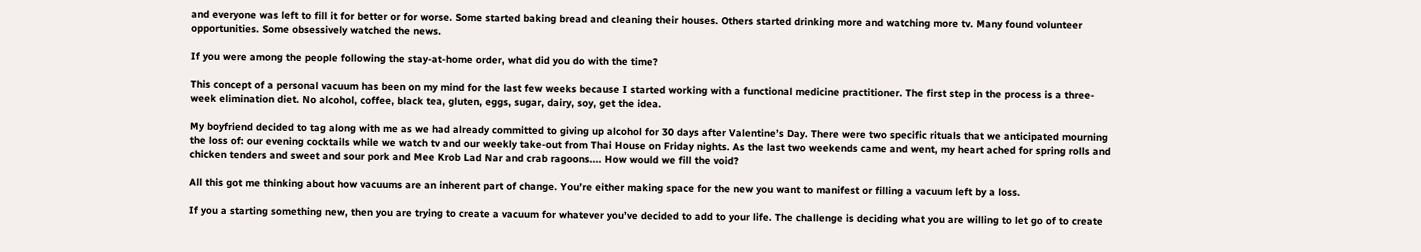and everyone was left to fill it for better or for worse. Some started baking bread and cleaning their houses. Others started drinking more and watching more tv. Many found volunteer opportunities. Some obsessively watched the news.

If you were among the people following the stay-at-home order, what did you do with the time?

This concept of a personal vacuum has been on my mind for the last few weeks because I started working with a functional medicine practitioner. The first step in the process is a three-week elimination diet. No alcohol, coffee, black tea, gluten, eggs, sugar, dairy, soy, get the idea.

My boyfriend decided to tag along with me as we had already committed to giving up alcohol for 30 days after Valentine’s Day. There were two specific rituals that we anticipated mourning the loss of: our evening cocktails while we watch tv and our weekly take-out from Thai House on Friday nights. As the last two weekends came and went, my heart ached for spring rolls and chicken tenders and sweet and sour pork and Mee Krob Lad Nar and crab ragoons.... How would we fill the void?

All this got me thinking about how vacuums are an inherent part of change. You’re either making space for the new you want to manifest or filling a vacuum left by a loss.

If you a starting something new, then you are trying to create a vacuum for whatever you’ve decided to add to your life. The challenge is deciding what you are willing to let go of to create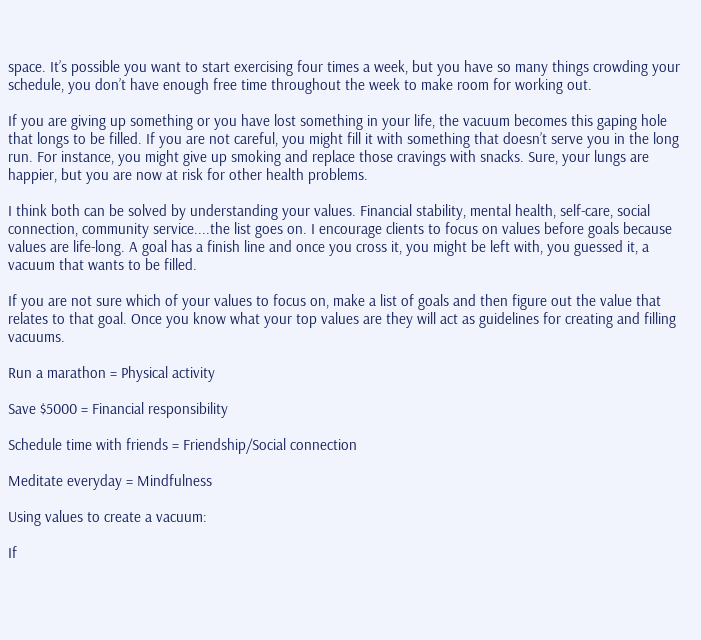space. It’s possible you want to start exercising four times a week, but you have so many things crowding your schedule, you don’t have enough free time throughout the week to make room for working out.

If you are giving up something or you have lost something in your life, the vacuum becomes this gaping hole that longs to be filled. If you are not careful, you might fill it with something that doesn’t serve you in the long run. For instance, you might give up smoking and replace those cravings with snacks. Sure, your lungs are happier, but you are now at risk for other health problems.

I think both can be solved by understanding your values. Financial stability, mental health, self-care, social connection, community service....the list goes on. I encourage clients to focus on values before goals because values are life-long. A goal has a finish line and once you cross it, you might be left with, you guessed it, a vacuum that wants to be filled.

If you are not sure which of your values to focus on, make a list of goals and then figure out the value that relates to that goal. Once you know what your top values are they will act as guidelines for creating and filling vacuums.

Run a marathon = Physical activity

Save $5000 = Financial responsibility

Schedule time with friends = Friendship/Social connection

Meditate everyday = Mindfulness

Using values to create a vacuum:

If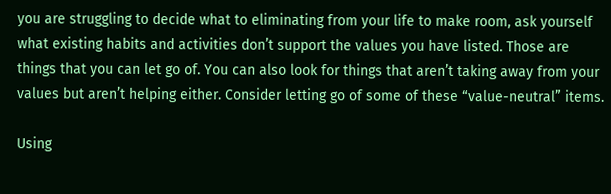you are struggling to decide what to eliminating from your life to make room, ask yourself what existing habits and activities don’t support the values you have listed. Those are things that you can let go of. You can also look for things that aren’t taking away from your values but aren’t helping either. Consider letting go of some of these “value-neutral” items.

Using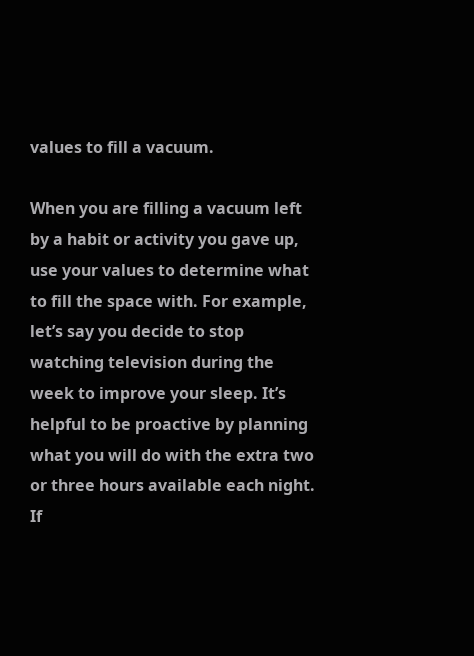values to fill a vacuum.

When you are filling a vacuum left by a habit or activity you gave up, use your values to determine what to fill the space with. For example, let’s say you decide to stop watching television during the week to improve your sleep. It’s helpful to be proactive by planning what you will do with the extra two or three hours available each night. If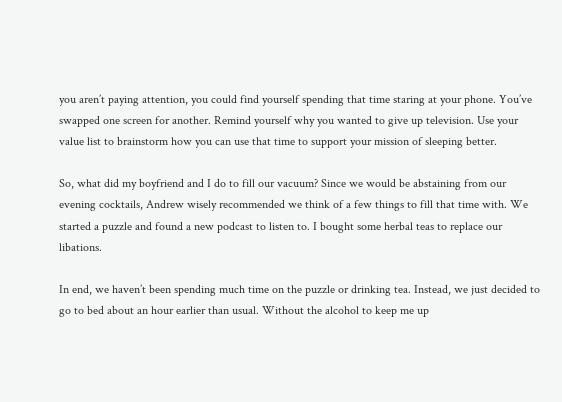you aren’t paying attention, you could find yourself spending that time staring at your phone. You’ve swapped one screen for another. Remind yourself why you wanted to give up television. Use your value list to brainstorm how you can use that time to support your mission of sleeping better.

So, what did my boyfriend and I do to fill our vacuum? Since we would be abstaining from our evening cocktails, Andrew wisely recommended we think of a few things to fill that time with. We started a puzzle and found a new podcast to listen to. I bought some herbal teas to replace our libations.

In end, we haven’t been spending much time on the puzzle or drinking tea. Instead, we just decided to go to bed about an hour earlier than usual. Without the alcohol to keep me up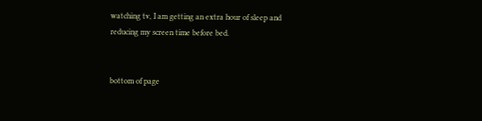watching tv, I am getting an extra hour of sleep and reducing my screen time before bed.


bottom of page